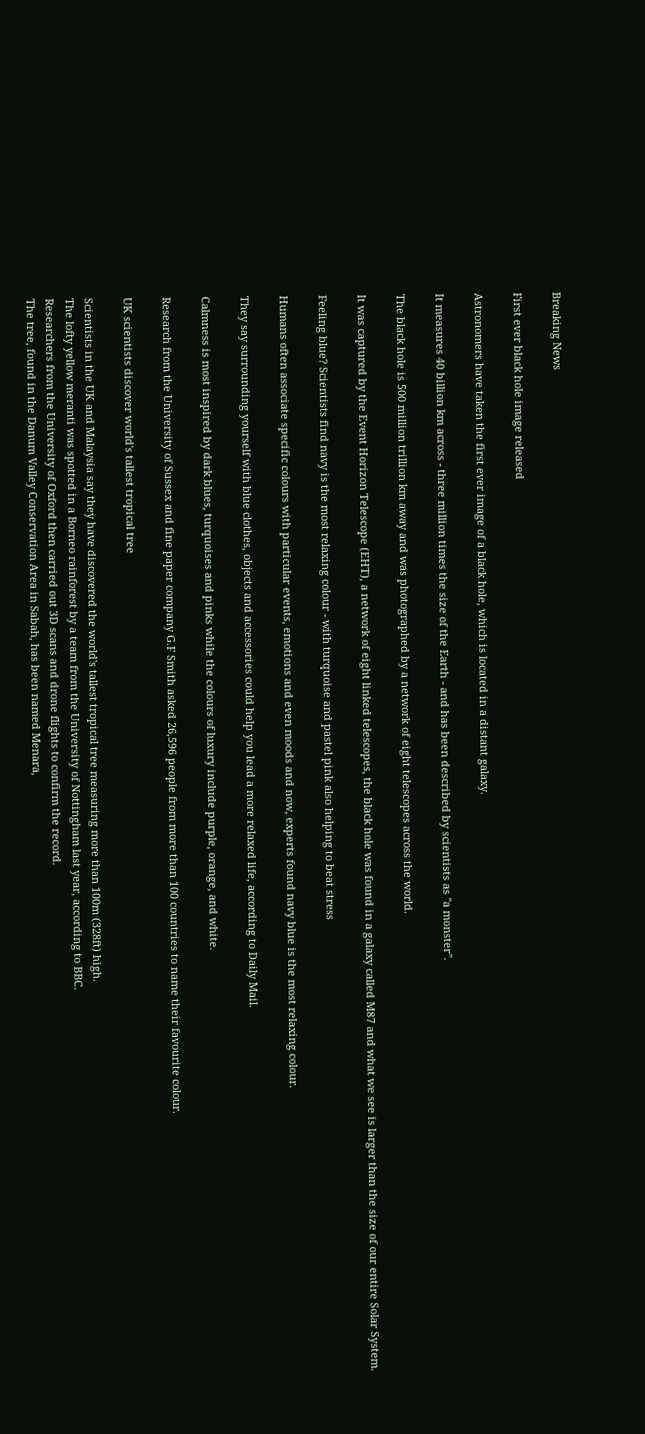Breaking News

First ever black hole image released

Astronomers have taken the first ever image of a black hole, which is located in a distant galaxy.

It measures 40 billion km across - three million times the size of the Earth - and has been described by scientists as "a monster".

The black hole is 500 million trillion km away and was photographed by a network of eight telescopes across the world.

It was captured by the Event Horizon Telescope (EHT), a network of eight linked telescopes, the black hole was found in a galaxy called M87 and what we see is larger than the size of our entire Solar System.

Feeling blue? Scientists find navy is the most relaxing colour - with turquoise and pastel pink also helping to beat stress

Humans often associate specific colours with particular events, emotions and even moods and now, experts found navy blue is the most relaxing colour.

They say surrounding yourself with blue clothes, objects and accessories could help you lead a more relaxed life, according to Daily Mail.

Calmness is most inspired by dark blues, turquoises and pinks while the colours of luxury include purple, orange, and white.

Research from the University of Sussex and fine paper company G.F Smith asked 26,596 people from more than 100 countries to name their favourite colour.

UK scientists discover world's tallest tropical tree

Scientists in the UK and Malaysia say they have discovered the world's tallest tropical tree measuring more than 100m (328ft) high.
The lofty yellow meranti was spotted in a Borneo rainforest by a team from the University of Nottingham last year, according to BBC.
Researchers from the University of Oxford then carried out 3D scans and drone flights to confirm the record.
The tree, found in the Danum Valley Conservation Area in Sabah, has been named Menara,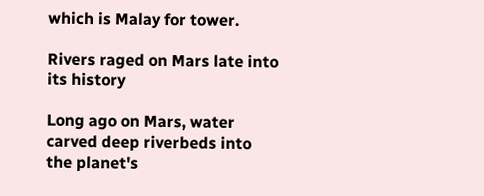which is Malay for tower.

Rivers raged on Mars late into its history

Long ago on Mars, water carved deep riverbeds into the planet's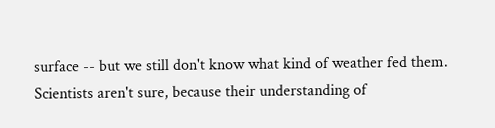surface -- but we still don't know what kind of weather fed them. Scientists aren't sure, because their understanding of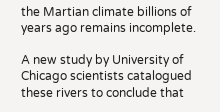the Martian climate billions of years ago remains incomplete.

A new study by University of Chicago scientists catalogued these rivers to conclude that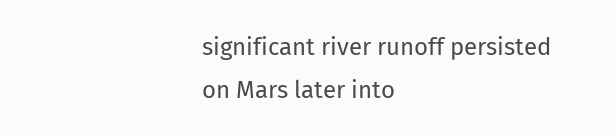significant river runoff persisted on Mars later into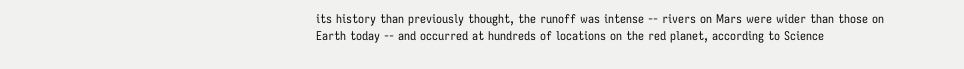its history than previously thought, the runoff was intense -- rivers on Mars were wider than those on Earth today -- and occurred at hundreds of locations on the red planet, according to Science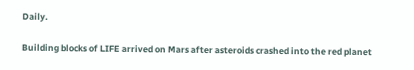Daily.

Building blocks of LIFE arrived on Mars after asteroids crashed into the red planet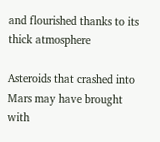and flourished thanks to its thick atmosphere

Asteroids that crashed into Mars may have brought with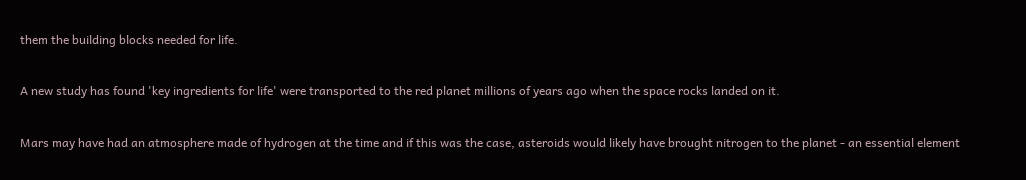them the building blocks needed for life.

A new study has found 'key ingredients for life' were transported to the red planet millions of years ago when the space rocks landed on it.

Mars may have had an atmosphere made of hydrogen at the time and if this was the case, asteroids would likely have brought nitrogen to the planet - an essential element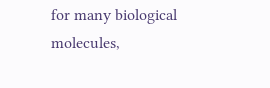for many biological molecules,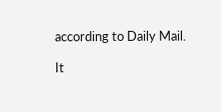according to Daily Mail.

It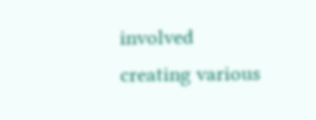involved creating various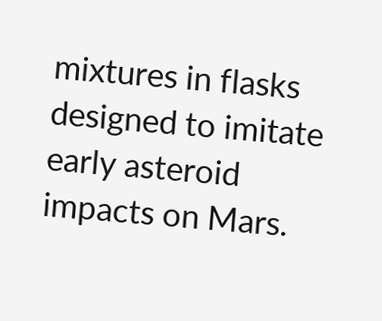mixtures in flasks designed to imitate early asteroid impacts on Mars.